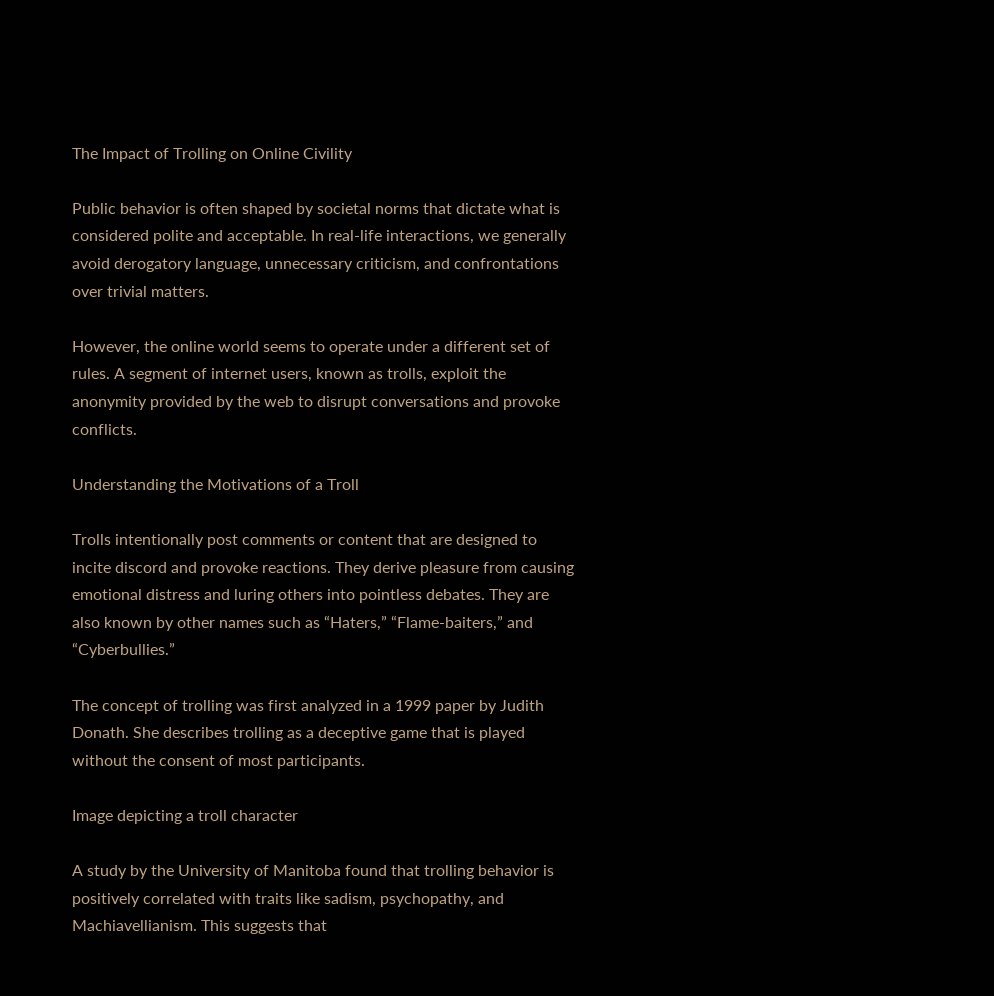The Impact of Trolling on Online Civility

Public behavior is often shaped by societal norms that dictate what is considered polite and acceptable. In real-life interactions, we generally avoid derogatory language, unnecessary criticism, and confrontations over trivial matters.

However, the online world seems to operate under a different set of rules. A segment of internet users, known as trolls, exploit the anonymity provided by the web to disrupt conversations and provoke conflicts.

Understanding the Motivations of a Troll

Trolls intentionally post comments or content that are designed to incite discord and provoke reactions. They derive pleasure from causing emotional distress and luring others into pointless debates. They are also known by other names such as “Haters,” “Flame-baiters,” and “Cyberbullies.”

The concept of trolling was first analyzed in a 1999 paper by Judith Donath. She describes trolling as a deceptive game that is played without the consent of most participants.

Image depicting a troll character

A study by the University of Manitoba found that trolling behavior is positively correlated with traits like sadism, psychopathy, and Machiavellianism. This suggests that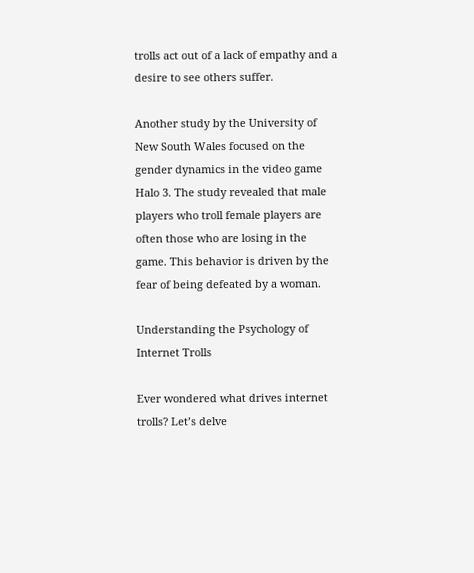trolls act out of a lack of empathy and a desire to see others suffer.

Another study by the University of New South Wales focused on the gender dynamics in the video game Halo 3. The study revealed that male players who troll female players are often those who are losing in the game. This behavior is driven by the fear of being defeated by a woman.

Understanding the Psychology of Internet Trolls

Ever wondered what drives internet trolls? Let’s delve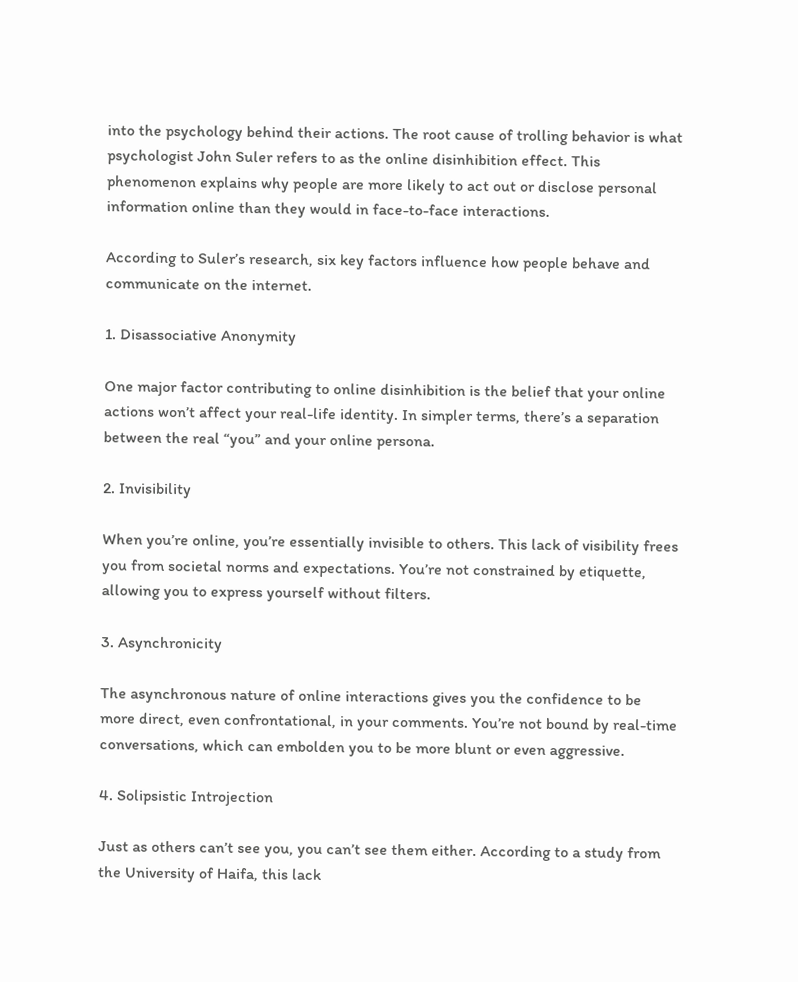into the psychology behind their actions. The root cause of trolling behavior is what psychologist John Suler refers to as the online disinhibition effect. This phenomenon explains why people are more likely to act out or disclose personal information online than they would in face-to-face interactions.

According to Suler’s research, six key factors influence how people behave and communicate on the internet.

1. Disassociative Anonymity

One major factor contributing to online disinhibition is the belief that your online actions won’t affect your real-life identity. In simpler terms, there’s a separation between the real “you” and your online persona.

2. Invisibility

When you’re online, you’re essentially invisible to others. This lack of visibility frees you from societal norms and expectations. You’re not constrained by etiquette, allowing you to express yourself without filters.

3. Asynchronicity

The asynchronous nature of online interactions gives you the confidence to be more direct, even confrontational, in your comments. You’re not bound by real-time conversations, which can embolden you to be more blunt or even aggressive.

4. Solipsistic Introjection

Just as others can’t see you, you can’t see them either. According to a study from the University of Haifa, this lack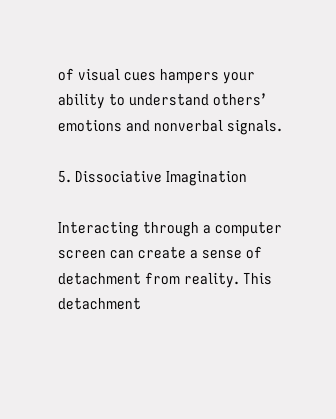of visual cues hampers your ability to understand others’ emotions and nonverbal signals.

5. Dissociative Imagination

Interacting through a computer screen can create a sense of detachment from reality. This detachment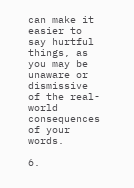can make it easier to say hurtful things, as you may be unaware or dismissive of the real-world consequences of your words.

6.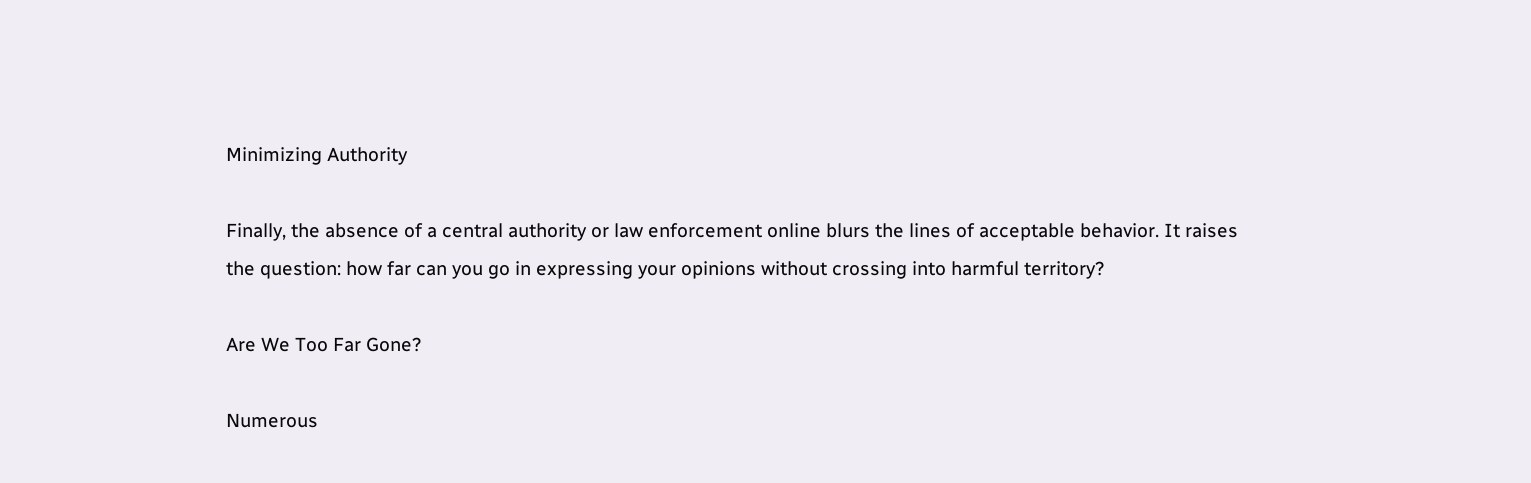Minimizing Authority

Finally, the absence of a central authority or law enforcement online blurs the lines of acceptable behavior. It raises the question: how far can you go in expressing your opinions without crossing into harmful territory?

Are We Too Far Gone?

Numerous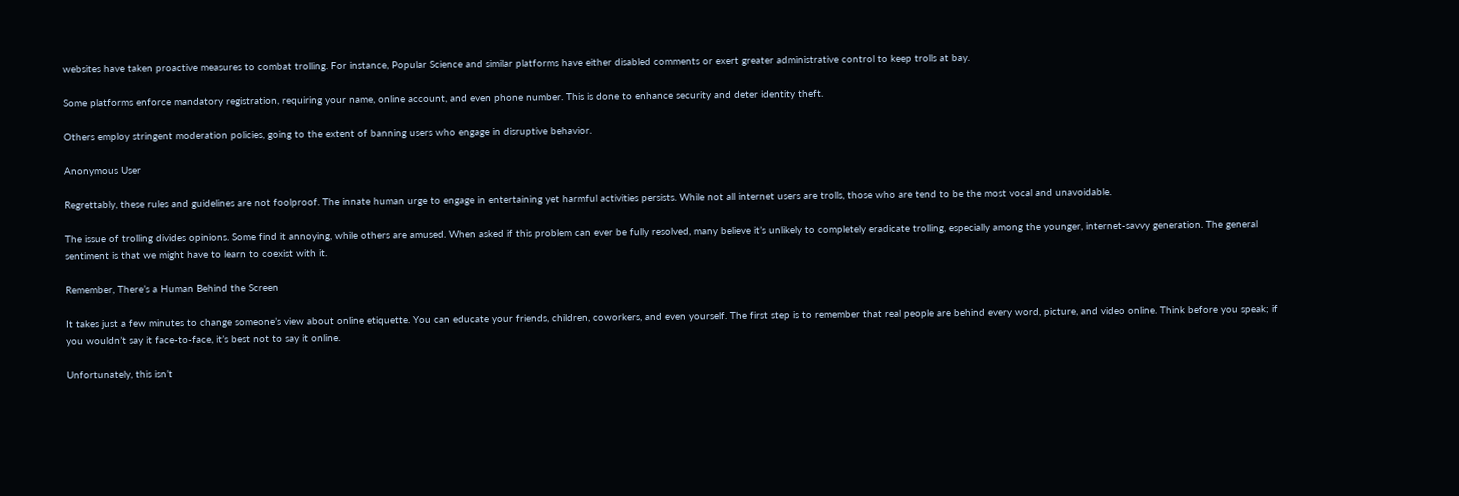websites have taken proactive measures to combat trolling. For instance, Popular Science and similar platforms have either disabled comments or exert greater administrative control to keep trolls at bay.

Some platforms enforce mandatory registration, requiring your name, online account, and even phone number. This is done to enhance security and deter identity theft.

Others employ stringent moderation policies, going to the extent of banning users who engage in disruptive behavior.

Anonymous User

Regrettably, these rules and guidelines are not foolproof. The innate human urge to engage in entertaining yet harmful activities persists. While not all internet users are trolls, those who are tend to be the most vocal and unavoidable.

The issue of trolling divides opinions. Some find it annoying, while others are amused. When asked if this problem can ever be fully resolved, many believe it’s unlikely to completely eradicate trolling, especially among the younger, internet-savvy generation. The general sentiment is that we might have to learn to coexist with it.

Remember, There’s a Human Behind the Screen

It takes just a few minutes to change someone’s view about online etiquette. You can educate your friends, children, coworkers, and even yourself. The first step is to remember that real people are behind every word, picture, and video online. Think before you speak; if you wouldn’t say it face-to-face, it’s best not to say it online.

Unfortunately, this isn’t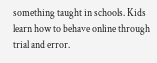something taught in schools. Kids learn how to behave online through trial and error.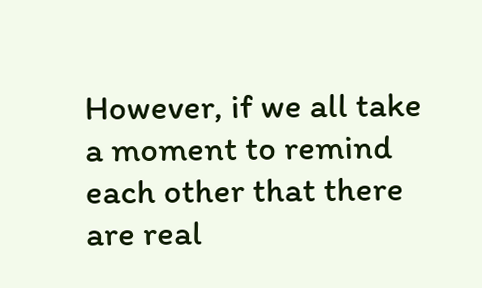However, if we all take a moment to remind each other that there are real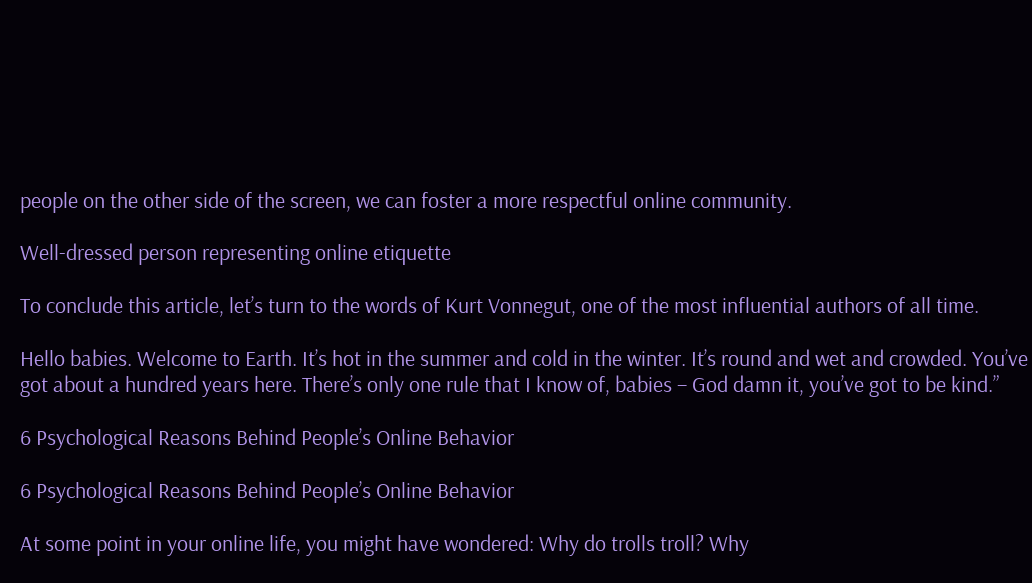people on the other side of the screen, we can foster a more respectful online community.

Well-dressed person representing online etiquette

To conclude this article, let’s turn to the words of Kurt Vonnegut, one of the most influential authors of all time.

Hello babies. Welcome to Earth. It’s hot in the summer and cold in the winter. It’s round and wet and crowded. You’ve got about a hundred years here. There’s only one rule that I know of, babies – God damn it, you’ve got to be kind.”

6 Psychological Reasons Behind People’s Online Behavior

6 Psychological Reasons Behind People’s Online Behavior

At some point in your online life, you might have wondered: Why do trolls troll? Why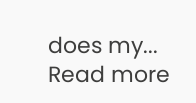does my... Read more